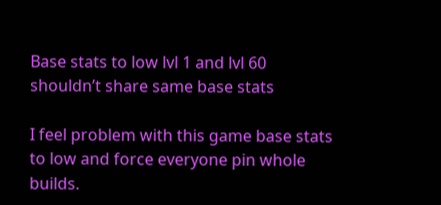Base stats to low lvl 1 and lvl 60 shouldn’t share same base stats

I feel problem with this game base stats to low and force everyone pin whole builds.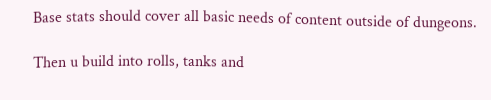Base stats should cover all basic needs of content outside of dungeons.

Then u build into rolls, tanks and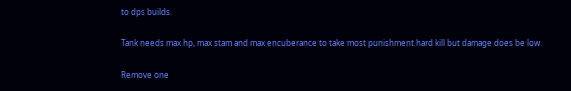to dps builds.

Tank needs max hp, max stam and max encuberance to take most punishment hard kill but damage does be low.

Remove one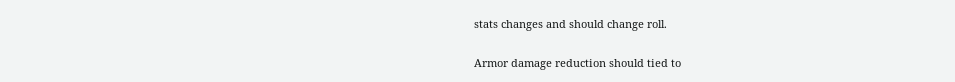stats changes and should change roll.

Armor damage reduction should tied to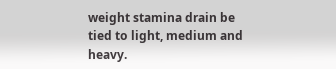weight stamina drain be tied to light, medium and heavy.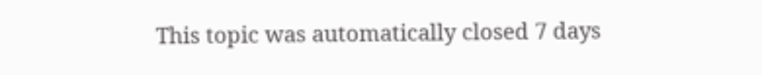This topic was automatically closed 7 days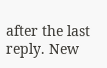after the last reply. New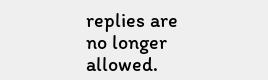replies are no longer allowed.